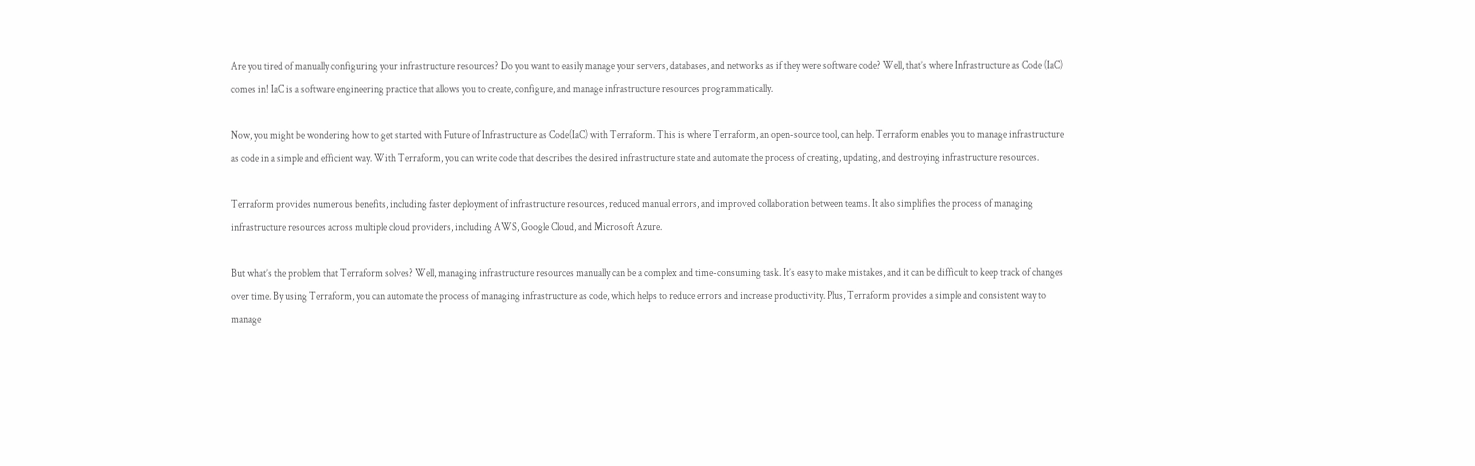Are you tired of manually configuring your infrastructure resources? Do you want to easily manage your servers, databases, and networks as if they were software code? Well, that’s where Infrastructure as Code (IaC) comes in! IaC is a software engineering practice that allows you to create, configure, and manage infrastructure resources programmatically.

Now, you might be wondering how to get started with Future of Infrastructure as Code(IaC) with Terraform. This is where Terraform, an open-source tool, can help. Terraform enables you to manage infrastructure as code in a simple and efficient way. With Terraform, you can write code that describes the desired infrastructure state and automate the process of creating, updating, and destroying infrastructure resources.

Terraform provides numerous benefits, including faster deployment of infrastructure resources, reduced manual errors, and improved collaboration between teams. It also simplifies the process of managing infrastructure resources across multiple cloud providers, including AWS, Google Cloud, and Microsoft Azure.

But what’s the problem that Terraform solves? Well, managing infrastructure resources manually can be a complex and time-consuming task. It’s easy to make mistakes, and it can be difficult to keep track of changes over time. By using Terraform, you can automate the process of managing infrastructure as code, which helps to reduce errors and increase productivity. Plus, Terraform provides a simple and consistent way to manage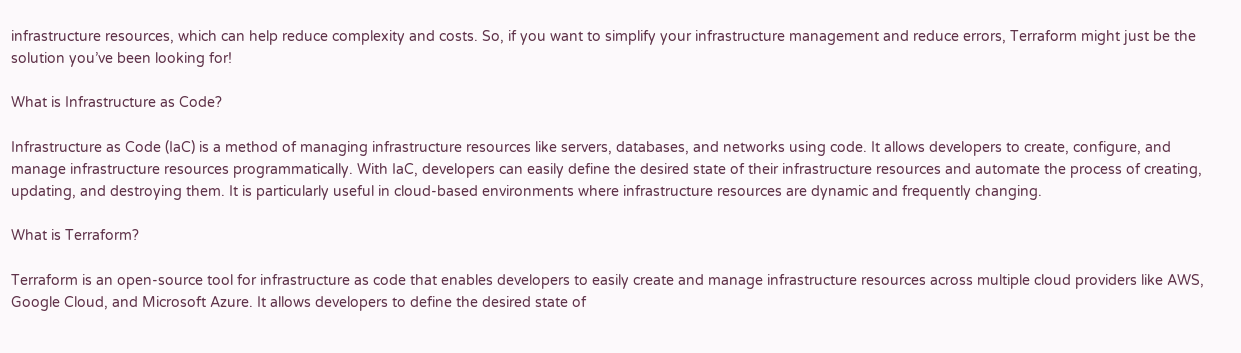infrastructure resources, which can help reduce complexity and costs. So, if you want to simplify your infrastructure management and reduce errors, Terraform might just be the solution you’ve been looking for!

What is Infrastructure as Code?

Infrastructure as Code (IaC) is a method of managing infrastructure resources like servers, databases, and networks using code. It allows developers to create, configure, and manage infrastructure resources programmatically. With IaC, developers can easily define the desired state of their infrastructure resources and automate the process of creating, updating, and destroying them. It is particularly useful in cloud-based environments where infrastructure resources are dynamic and frequently changing.

What is Terraform?

Terraform is an open-source tool for infrastructure as code that enables developers to easily create and manage infrastructure resources across multiple cloud providers like AWS, Google Cloud, and Microsoft Azure. It allows developers to define the desired state of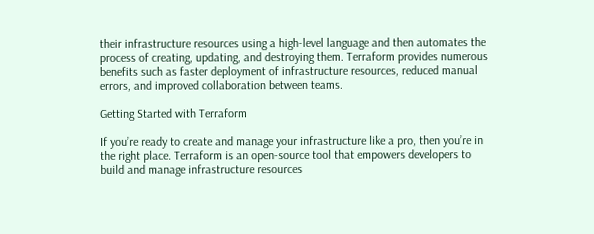their infrastructure resources using a high-level language and then automates the process of creating, updating, and destroying them. Terraform provides numerous benefits such as faster deployment of infrastructure resources, reduced manual errors, and improved collaboration between teams.

Getting Started with Terraform

If you’re ready to create and manage your infrastructure like a pro, then you’re in the right place. Terraform is an open-source tool that empowers developers to build and manage infrastructure resources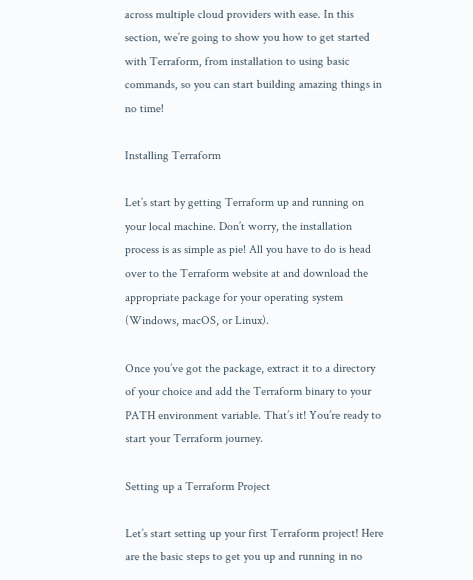across multiple cloud providers with ease. In this section, we’re going to show you how to get started with Terraform, from installation to using basic commands, so you can start building amazing things in no time!

Installing Terraform

Let’s start by getting Terraform up and running on your local machine. Don’t worry, the installation process is as simple as pie! All you have to do is head over to the Terraform website at and download the appropriate package for your operating system (Windows, macOS, or Linux).

Once you’ve got the package, extract it to a directory of your choice and add the Terraform binary to your PATH environment variable. That’s it! You’re ready to start your Terraform journey.

Setting up a Terraform Project

Let’s start setting up your first Terraform project! Here are the basic steps to get you up and running in no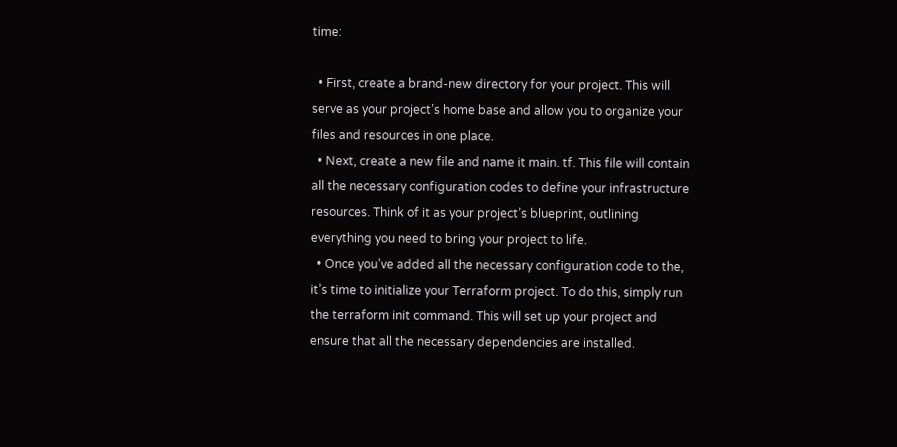time:

  • First, create a brand-new directory for your project. This will serve as your project’s home base and allow you to organize your files and resources in one place.
  • Next, create a new file and name it main. tf. This file will contain all the necessary configuration codes to define your infrastructure resources. Think of it as your project’s blueprint, outlining everything you need to bring your project to life.
  • Once you’ve added all the necessary configuration code to the, it’s time to initialize your Terraform project. To do this, simply run the terraform init command. This will set up your project and ensure that all the necessary dependencies are installed.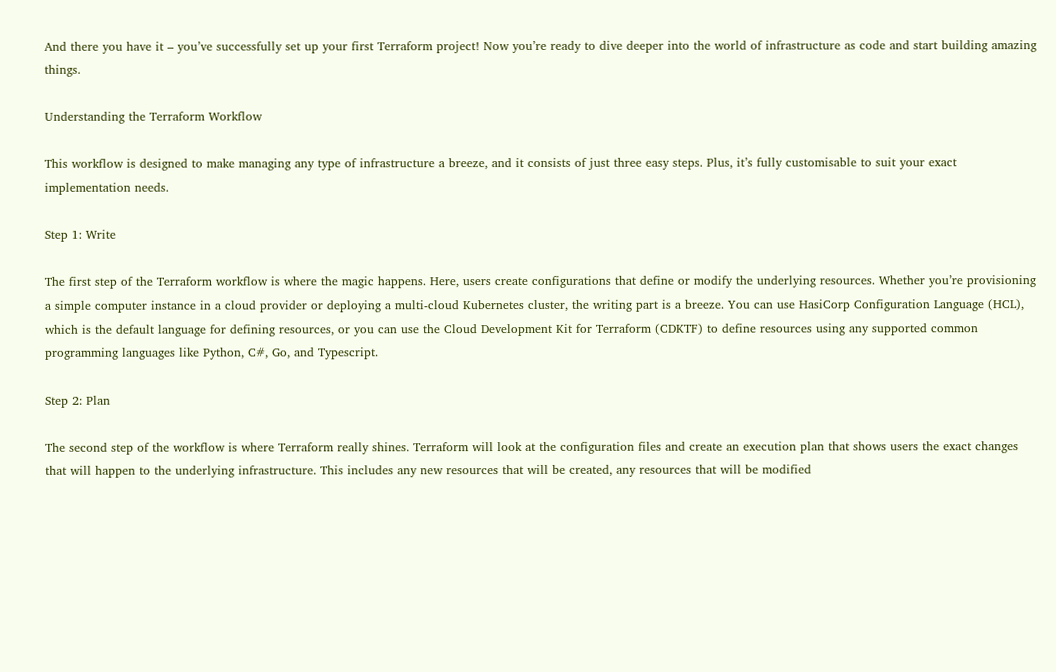And there you have it – you’ve successfully set up your first Terraform project! Now you’re ready to dive deeper into the world of infrastructure as code and start building amazing things.

Understanding the Terraform Workflow

This workflow is designed to make managing any type of infrastructure a breeze, and it consists of just three easy steps. Plus, it’s fully customisable to suit your exact implementation needs.

Step 1: Write

The first step of the Terraform workflow is where the magic happens. Here, users create configurations that define or modify the underlying resources. Whether you’re provisioning a simple computer instance in a cloud provider or deploying a multi-cloud Kubernetes cluster, the writing part is a breeze. You can use HasiCorp Configuration Language (HCL), which is the default language for defining resources, or you can use the Cloud Development Kit for Terraform (CDKTF) to define resources using any supported common programming languages like Python, C#, Go, and Typescript.

Step 2: Plan

The second step of the workflow is where Terraform really shines. Terraform will look at the configuration files and create an execution plan that shows users the exact changes that will happen to the underlying infrastructure. This includes any new resources that will be created, any resources that will be modified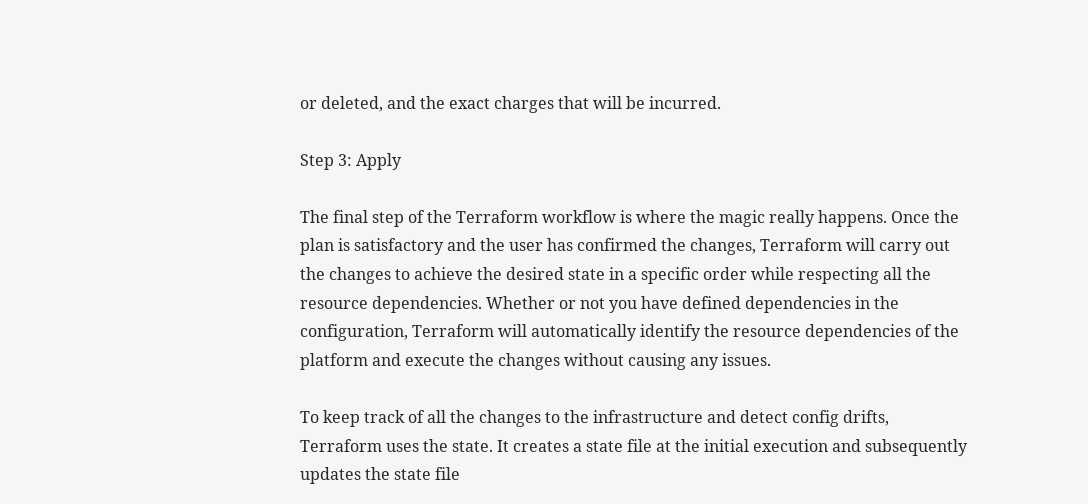or deleted, and the exact charges that will be incurred.

Step 3: Apply

The final step of the Terraform workflow is where the magic really happens. Once the plan is satisfactory and the user has confirmed the changes, Terraform will carry out the changes to achieve the desired state in a specific order while respecting all the resource dependencies. Whether or not you have defined dependencies in the configuration, Terraform will automatically identify the resource dependencies of the platform and execute the changes without causing any issues.

To keep track of all the changes to the infrastructure and detect config drifts, Terraform uses the state. It creates a state file at the initial execution and subsequently updates the state file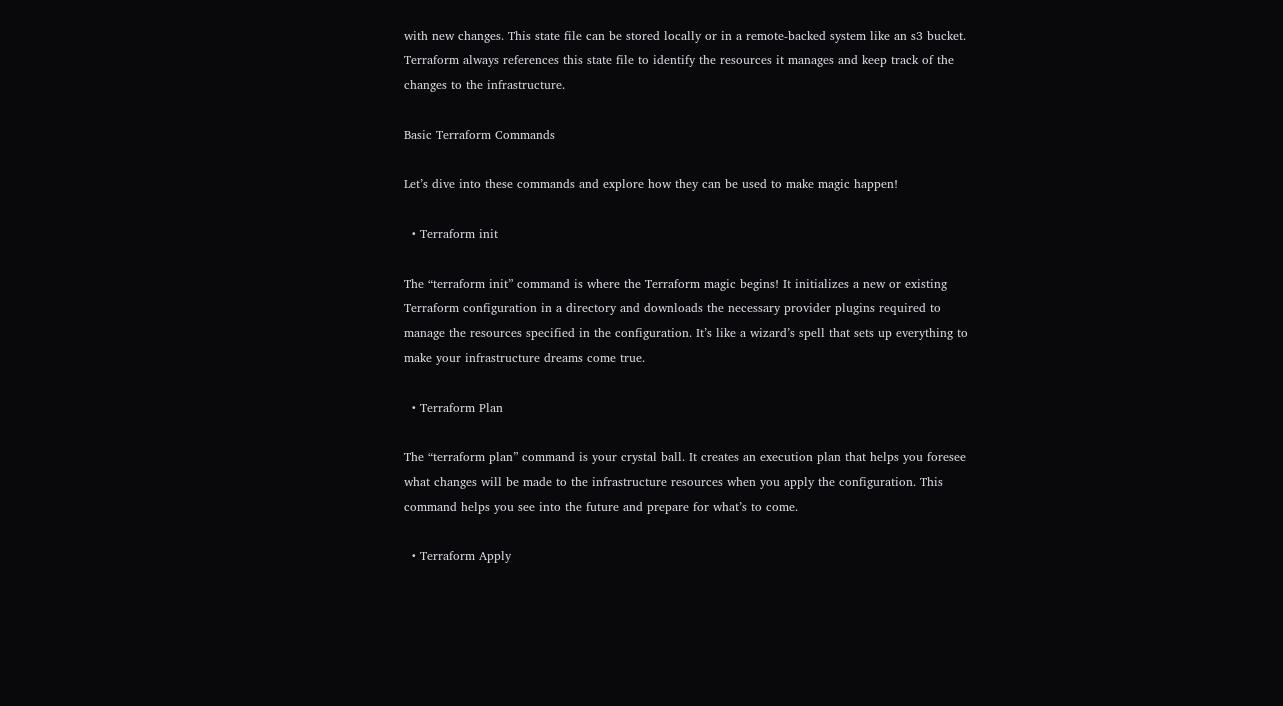with new changes. This state file can be stored locally or in a remote-backed system like an s3 bucket. Terraform always references this state file to identify the resources it manages and keep track of the changes to the infrastructure.

Basic Terraform Commands

Let’s dive into these commands and explore how they can be used to make magic happen!

  • Terraform init

The “terraform init” command is where the Terraform magic begins! It initializes a new or existing Terraform configuration in a directory and downloads the necessary provider plugins required to manage the resources specified in the configuration. It’s like a wizard’s spell that sets up everything to make your infrastructure dreams come true.

  • Terraform Plan

The “terraform plan” command is your crystal ball. It creates an execution plan that helps you foresee what changes will be made to the infrastructure resources when you apply the configuration. This command helps you see into the future and prepare for what’s to come.

  • Terraform Apply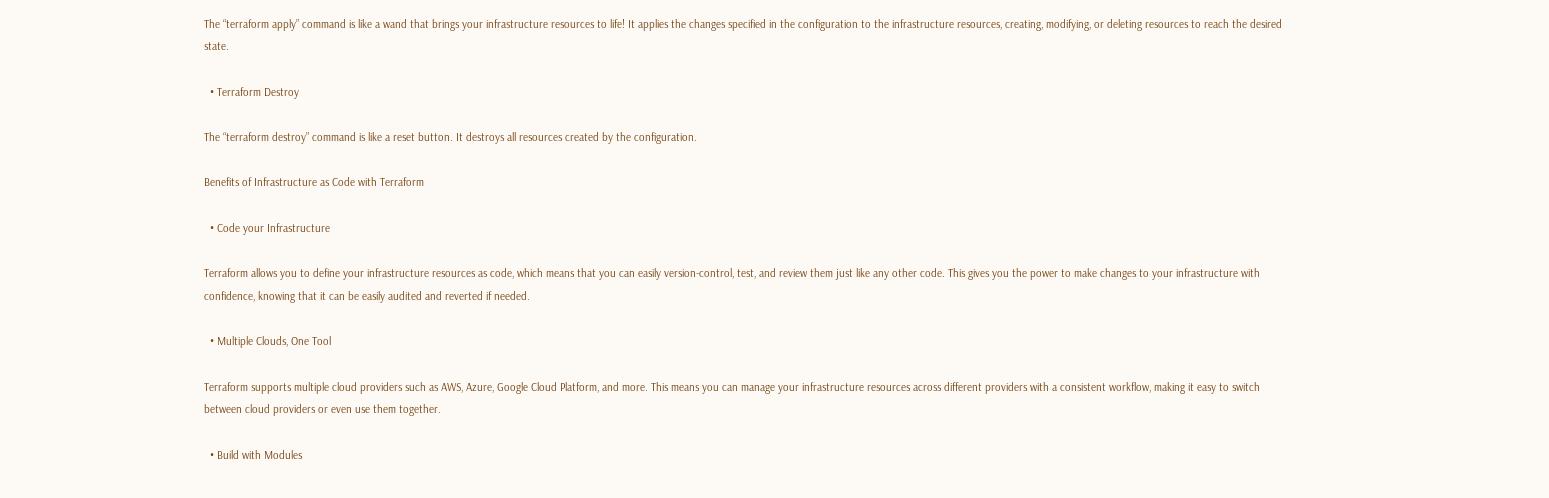The “terraform apply” command is like a wand that brings your infrastructure resources to life! It applies the changes specified in the configuration to the infrastructure resources, creating, modifying, or deleting resources to reach the desired state.

  • Terraform Destroy

The “terraform destroy” command is like a reset button. It destroys all resources created by the configuration.

Benefits of Infrastructure as Code with Terraform

  • Code your Infrastructure

Terraform allows you to define your infrastructure resources as code, which means that you can easily version-control, test, and review them just like any other code. This gives you the power to make changes to your infrastructure with confidence, knowing that it can be easily audited and reverted if needed.

  • Multiple Clouds, One Tool

Terraform supports multiple cloud providers such as AWS, Azure, Google Cloud Platform, and more. This means you can manage your infrastructure resources across different providers with a consistent workflow, making it easy to switch between cloud providers or even use them together.

  • Build with Modules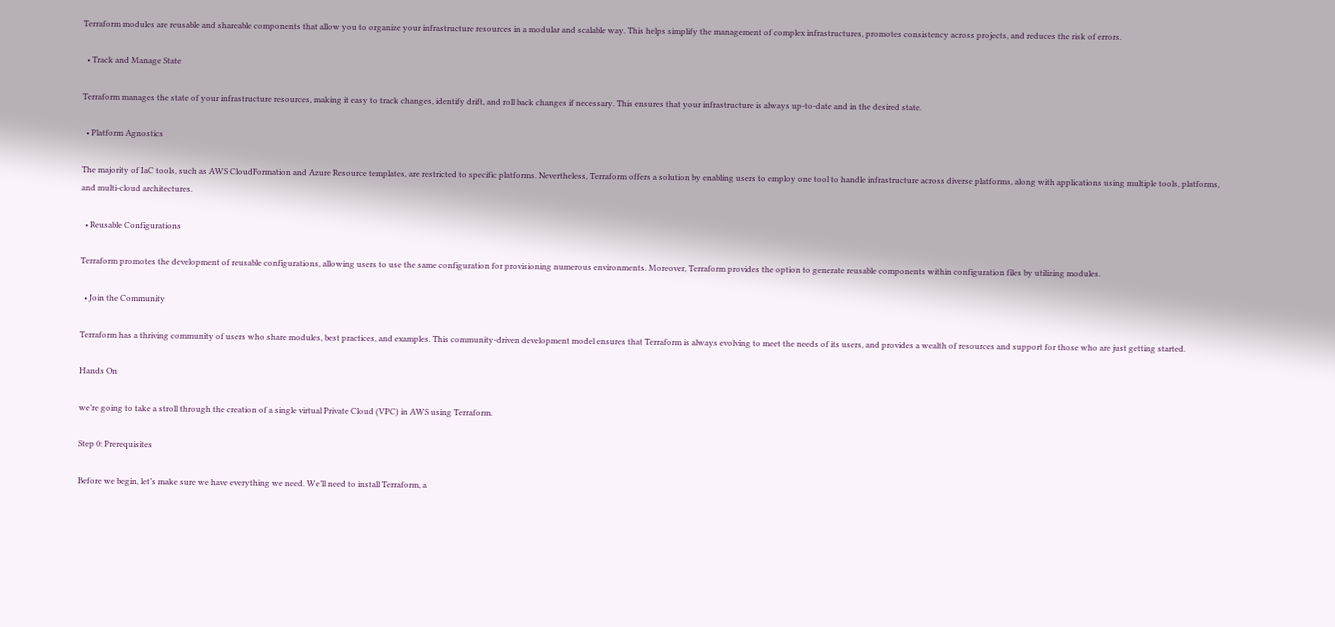Terraform modules are reusable and shareable components that allow you to organize your infrastructure resources in a modular and scalable way. This helps simplify the management of complex infrastructures, promotes consistency across projects, and reduces the risk of errors.

  • Track and Manage State

Terraform manages the state of your infrastructure resources, making it easy to track changes, identify drift, and roll back changes if necessary. This ensures that your infrastructure is always up-to-date and in the desired state.

  • Platform Agnostics

The majority of IaC tools, such as AWS CloudFormation and Azure Resource templates, are restricted to specific platforms. Nevertheless, Terraform offers a solution by enabling users to employ one tool to handle infrastructure across diverse platforms, along with applications using multiple tools, platforms, and multi-cloud architectures.

  • Reusable Configurations

Terraform promotes the development of reusable configurations, allowing users to use the same configuration for provisioning numerous environments. Moreover, Terraform provides the option to generate reusable components within configuration files by utilizing modules.

  • Join the Community

Terraform has a thriving community of users who share modules, best practices, and examples. This community-driven development model ensures that Terraform is always evolving to meet the needs of its users, and provides a wealth of resources and support for those who are just getting started.

Hands On

we’re going to take a stroll through the creation of a single virtual Private Cloud (VPC) in AWS using Terraform.

Step 0: Prerequisites

Before we begin, let’s make sure we have everything we need. We’ll need to install Terraform, a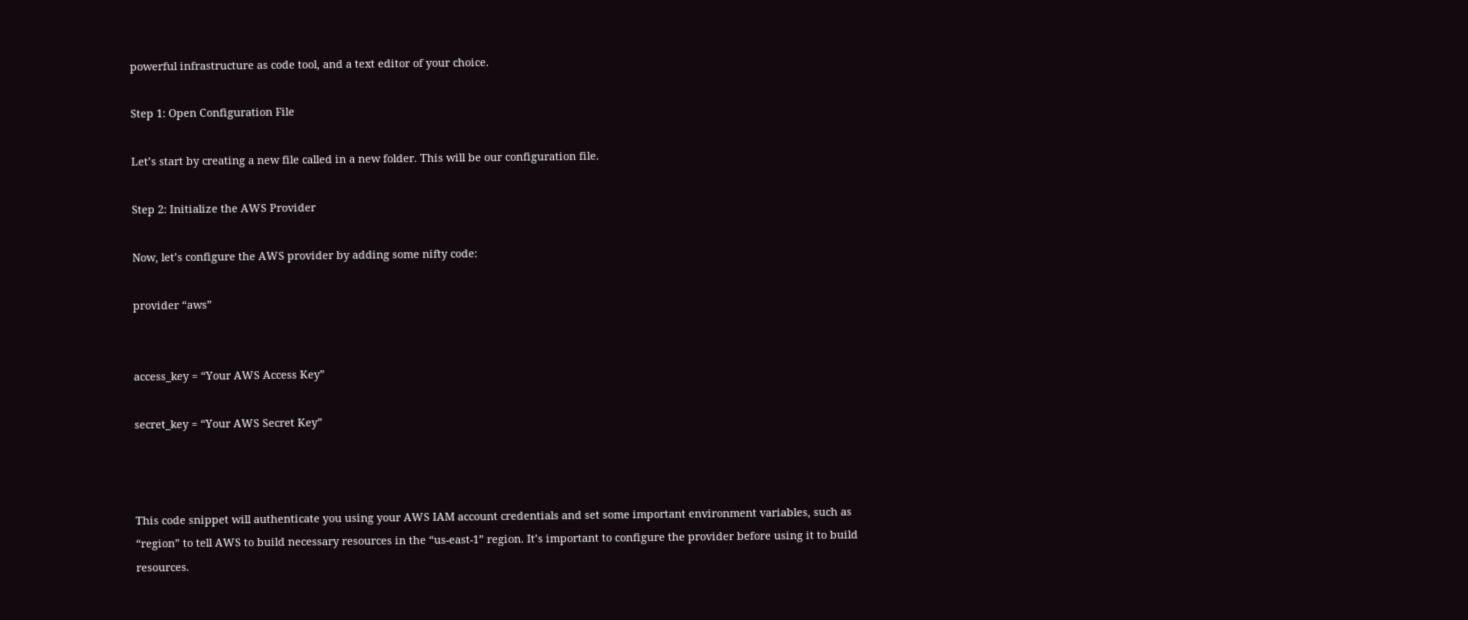powerful infrastructure as code tool, and a text editor of your choice.

Step 1: Open Configuration File

Let’s start by creating a new file called in a new folder. This will be our configuration file.

Step 2: Initialize the AWS Provider

Now, let’s configure the AWS provider by adding some nifty code:

provider “aws”


access_key = “Your AWS Access Key”

secret_key = “Your AWS Secret Key”



This code snippet will authenticate you using your AWS IAM account credentials and set some important environment variables, such as “region” to tell AWS to build necessary resources in the “us-east-1” region. It’s important to configure the provider before using it to build resources.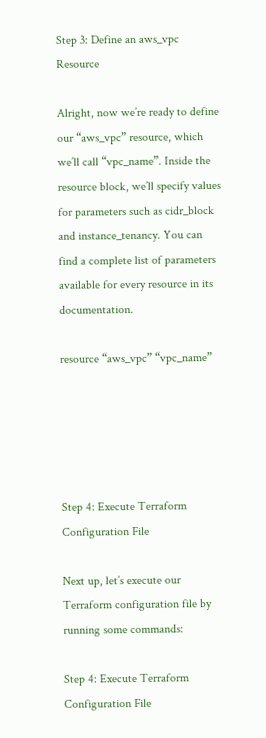Step 3: Define an aws_vpc Resource

Alright, now we’re ready to define our “aws_vpc” resource, which we’ll call “vpc_name”. Inside the resource block, we’ll specify values for parameters such as cidr_block and instance_tenancy. You can find a complete list of parameters available for every resource in its documentation.

resource “aws_vpc” “vpc_name”





Step 4: Execute Terraform Configuration File

Next up, let’s execute our Terraform configuration file by running some commands:

Step 4: Execute Terraform Configuration File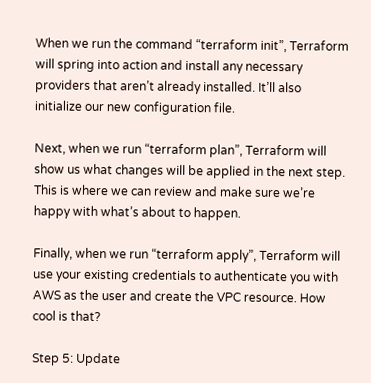When we run the command “terraform init”, Terraform will spring into action and install any necessary providers that aren’t already installed. It’ll also initialize our new configuration file.

Next, when we run “terraform plan”, Terraform will show us what changes will be applied in the next step. This is where we can review and make sure we’re happy with what’s about to happen.

Finally, when we run “terraform apply”, Terraform will use your existing credentials to authenticate you with AWS as the user and create the VPC resource. How cool is that?

Step 5: Update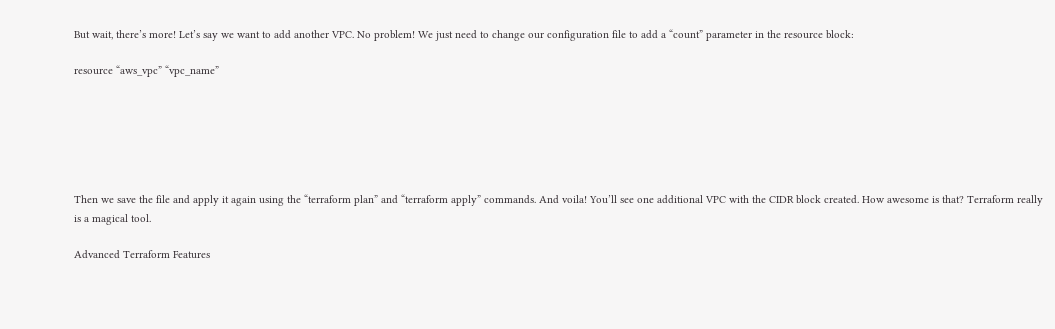But wait, there’s more! Let’s say we want to add another VPC. No problem! We just need to change our configuration file to add a “count” parameter in the resource block:

resource “aws_vpc” “vpc_name”






Then we save the file and apply it again using the “terraform plan” and “terraform apply” commands. And voila! You’ll see one additional VPC with the CIDR block created. How awesome is that? Terraform really is a magical tool.

Advanced Terraform Features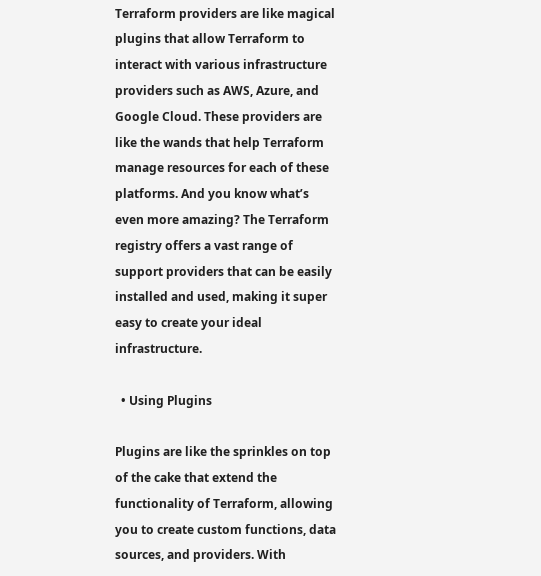Terraform providers are like magical plugins that allow Terraform to interact with various infrastructure providers such as AWS, Azure, and Google Cloud. These providers are like the wands that help Terraform manage resources for each of these platforms. And you know what’s even more amazing? The Terraform registry offers a vast range of support providers that can be easily installed and used, making it super easy to create your ideal infrastructure.

  • Using Plugins

Plugins are like the sprinkles on top of the cake that extend the functionality of Terraform, allowing you to create custom functions, data sources, and providers. With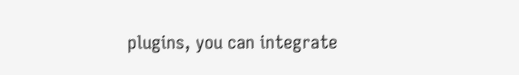plugins, you can integrate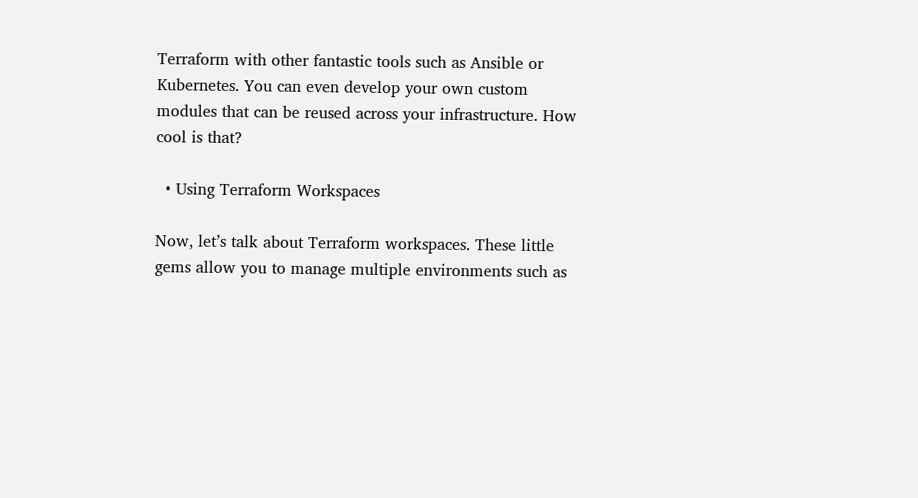Terraform with other fantastic tools such as Ansible or Kubernetes. You can even develop your own custom modules that can be reused across your infrastructure. How cool is that?

  • Using Terraform Workspaces

Now, let’s talk about Terraform workspaces. These little gems allow you to manage multiple environments such as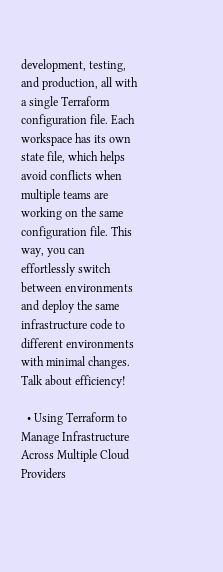development, testing, and production, all with a single Terraform configuration file. Each workspace has its own state file, which helps avoid conflicts when multiple teams are working on the same configuration file. This way, you can effortlessly switch between environments and deploy the same infrastructure code to different environments with minimal changes. Talk about efficiency!

  • Using Terraform to Manage Infrastructure Across Multiple Cloud Providers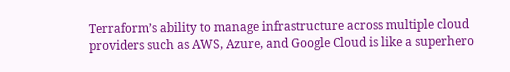Terraform’s ability to manage infrastructure across multiple cloud providers such as AWS, Azure, and Google Cloud is like a superhero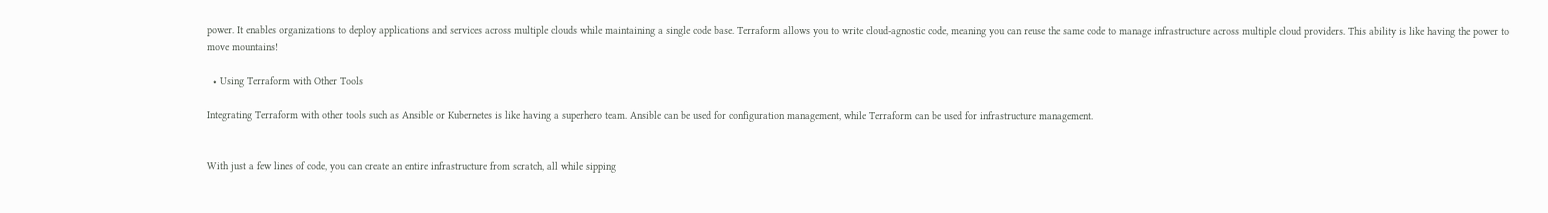power. It enables organizations to deploy applications and services across multiple clouds while maintaining a single code base. Terraform allows you to write cloud-agnostic code, meaning you can reuse the same code to manage infrastructure across multiple cloud providers. This ability is like having the power to move mountains!

  • Using Terraform with Other Tools

Integrating Terraform with other tools such as Ansible or Kubernetes is like having a superhero team. Ansible can be used for configuration management, while Terraform can be used for infrastructure management.


With just a few lines of code, you can create an entire infrastructure from scratch, all while sipping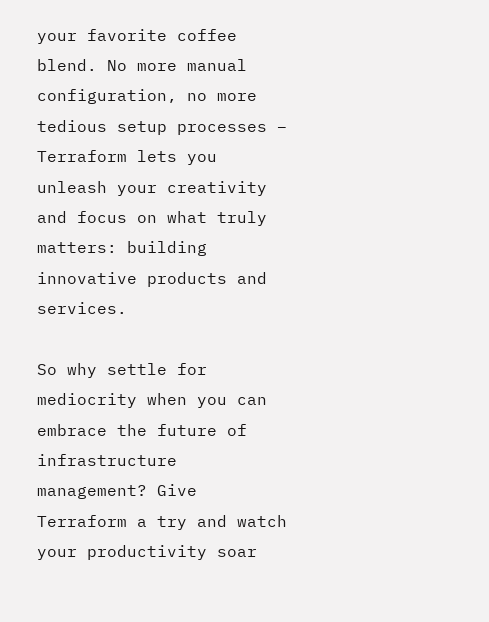your favorite coffee blend. No more manual configuration, no more tedious setup processes – Terraform lets you unleash your creativity and focus on what truly matters: building innovative products and services.

So why settle for mediocrity when you can embrace the future of infrastructure management? Give Terraform a try and watch your productivity soar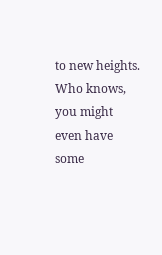to new heights. Who knows, you might even have some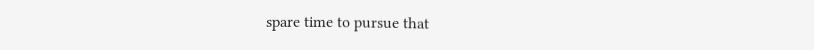spare time to pursue that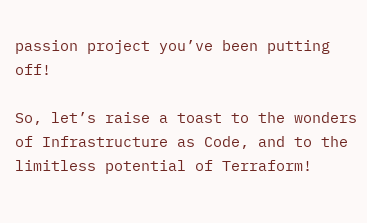passion project you’ve been putting off!

So, let’s raise a toast to the wonders of Infrastructure as Code, and to the limitless potential of Terraform!